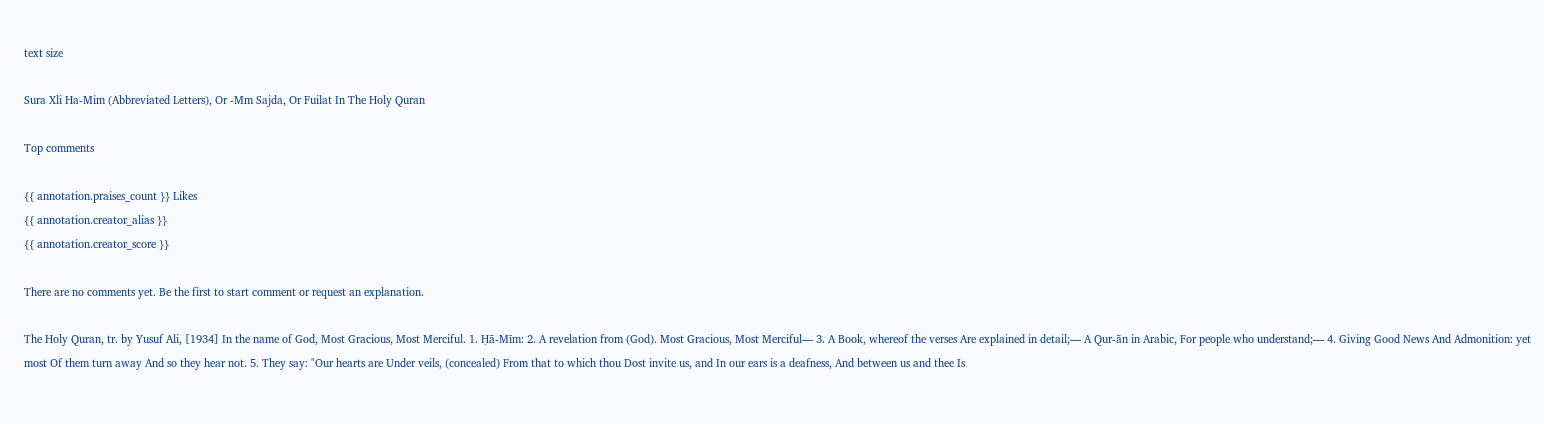text size

Sura Xli Ha-Mim (Abbreviated Letters), Or -Mm Sajda, Or Fuilat In The Holy Quran

Top comments

{{ annotation.praises_count }} Likes
{{ annotation.creator_alias }}
{{ annotation.creator_score }}

There are no comments yet. Be the first to start comment or request an explanation.

The Holy Quran, tr. by Yusuf Ali, [1934] In the name of God, Most Gracious, Most Merciful. 1. Ḥā-Mīm: 2. A revelation from (God). Most Gracious, Most Merciful— 3. A Book, whereof the verses Are explained in detail;— A Qur-ān in Arabic, For people who understand;— 4. Giving Good News And Admonition: yet most Of them turn away And so they hear not. 5. They say: "Our hearts are Under veils, (concealed) From that to which thou Dost invite us, and In our ears is a deafness, And between us and thee Is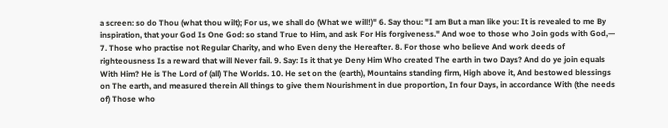a screen: so do Thou (what thou wilt); For us, we shall do (What we will!)" 6. Say thou: "I am But a man like you: It is revealed to me By inspiration, that your God Is One God: so stand True to Him, and ask For His forgiveness." And woe to those who Join gods with God,— 7. Those who practise not Regular Charity, and who Even deny the Hereafter. 8. For those who believe And work deeds of righteousness Is a reward that will Never fail. 9. Say: Is it that ye Deny Him Who created The earth in two Days? And do ye join equals With Him? He is The Lord of (all) The Worlds. 10. He set on the (earth), Mountains standing firm, High above it, And bestowed blessings on The earth, and measured therein All things to give them Nourishment in due proportion, In four Days, in accordance With (the needs of) Those who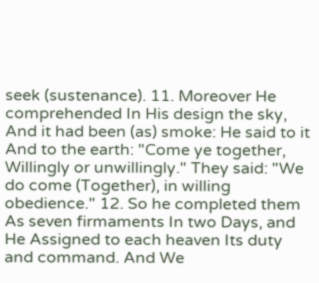seek (sustenance). 11. Moreover He comprehended In His design the sky, And it had been (as) smoke: He said to it And to the earth: "Come ye together, Willingly or unwillingly." They said: "We do come (Together), in willing obedience." 12. So he completed them As seven firmaments In two Days, and He Assigned to each heaven Its duty and command. And We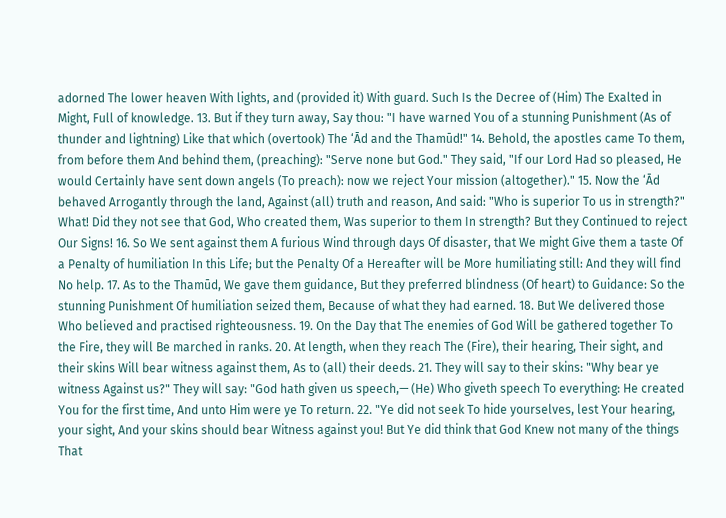adorned The lower heaven With lights, and (provided it) With guard. Such Is the Decree of (Him) The Exalted in Might, Full of knowledge. 13. But if they turn away, Say thou: "I have warned You of a stunning Punishment (As of thunder and lightning) Like that which (overtook) The ‘Ād and the Thamūd!" 14. Behold, the apostles came To them, from before them And behind them, (preaching): "Serve none but God." They said, "If our Lord Had so pleased, He would Certainly have sent down angels (To preach): now we reject Your mission (altogether)." 15. Now the ‘Ād behaved Arrogantly through the land, Against (all) truth and reason, And said: "Who is superior To us in strength?" What! Did they not see that God, Who created them, Was superior to them In strength? But they Continued to reject Our Signs! 16. So We sent against them A furious Wind through days Of disaster, that We might Give them a taste Of a Penalty of humiliation In this Life; but the Penalty Of a Hereafter will be More humiliating still: And they will find No help. 17. As to the Thamūd, We gave them guidance, But they preferred blindness (Of heart) to Guidance: So the stunning Punishment Of humiliation seized them, Because of what they had earned. 18. But We delivered those Who believed and practised righteousness. 19. On the Day that The enemies of God Will be gathered together To the Fire, they will Be marched in ranks. 20. At length, when they reach The (Fire), their hearing, Their sight, and their skins Will bear witness against them, As to (all) their deeds. 21. They will say to their skins: "Why bear ye witness Against us?" They will say: "God hath given us speech,— (He) Who giveth speech To everything: He created You for the first time, And unto Him were ye To return. 22. "Ye did not seek To hide yourselves, lest Your hearing, your sight, And your skins should bear Witness against you! But Ye did think that God Knew not many of the things That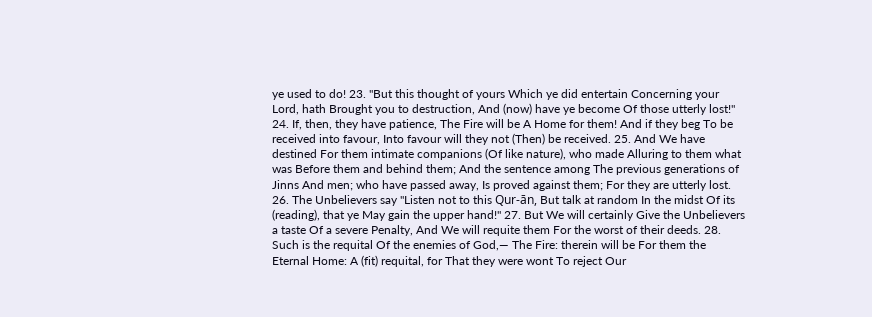ye used to do! 23. "But this thought of yours Which ye did entertain Concerning your Lord, hath Brought you to destruction, And (now) have ye become Of those utterly lost!" 24. If, then, they have patience, The Fire will be A Home for them! And if they beg To be received into favour, Into favour will they not (Then) be received. 25. And We have destined For them intimate companions (Of like nature), who made Alluring to them what was Before them and behind them; And the sentence among The previous generations of Jinns And men; who have passed away, Is proved against them; For they are utterly lost. 26. The Unbelievers say "Listen not to this Qur-ān, But talk at random In the midst Of its (reading), that ye May gain the upper hand!" 27. But We will certainly Give the Unbelievers a taste Of a severe Penalty, And We will requite them For the worst of their deeds. 28. Such is the requital Of the enemies of God,— The Fire: therein will be For them the Eternal Home: A (fit) requital, for That they were wont To reject Our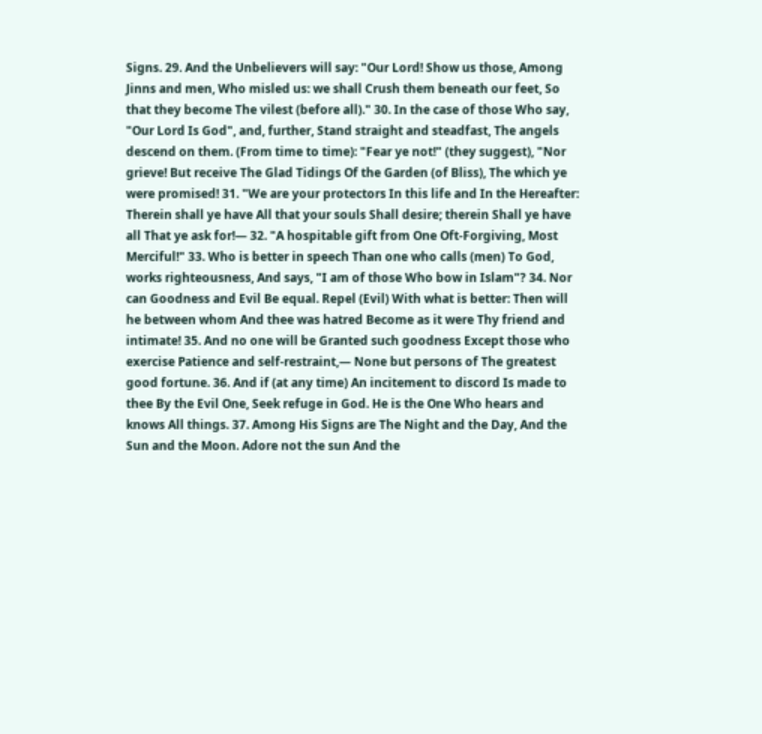Signs. 29. And the Unbelievers will say: "Our Lord! Show us those, Among Jinns and men, Who misled us: we shall Crush them beneath our feet, So that they become The vilest (before all)." 30. In the case of those Who say, "Our Lord Is God", and, further, Stand straight and steadfast, The angels descend on them. (From time to time): "Fear ye not!" (they suggest), "Nor grieve! But receive The Glad Tidings Of the Garden (of Bliss), The which ye were promised! 31. "We are your protectors In this life and In the Hereafter: Therein shall ye have All that your souls Shall desire; therein Shall ye have all That ye ask for!— 32. "A hospitable gift from One Oft-Forgiving, Most Merciful!" 33. Who is better in speech Than one who calls (men) To God, works righteousness, And says, "I am of those Who bow in Islam"? 34. Nor can Goodness and Evil Be equal. Repel (Evil) With what is better: Then will he between whom And thee was hatred Become as it were Thy friend and intimate! 35. And no one will be Granted such goodness Except those who exercise Patience and self-restraint,— None but persons of The greatest good fortune. 36. And if (at any time) An incitement to discord Is made to thee By the Evil One, Seek refuge in God. He is the One Who hears and knows All things. 37. Among His Signs are The Night and the Day, And the Sun and the Moon. Adore not the sun And the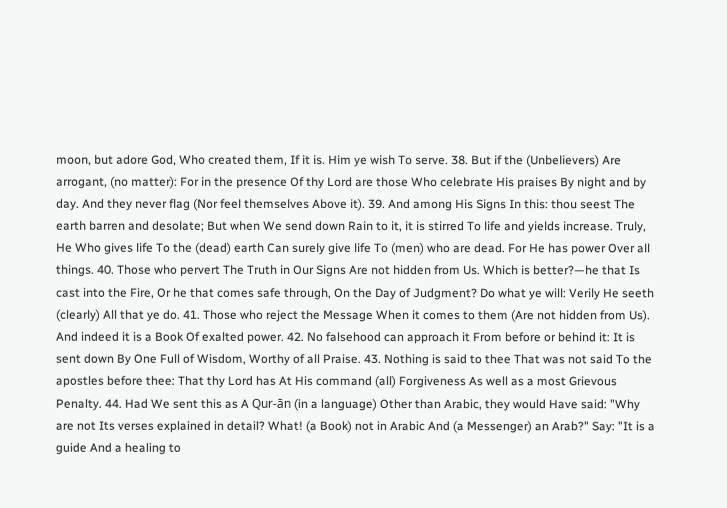moon, but adore God, Who created them, If it is. Him ye wish To serve. 38. But if the (Unbelievers) Are arrogant, (no matter): For in the presence Of thy Lord are those Who celebrate His praises By night and by day. And they never flag (Nor feel themselves Above it). 39. And among His Signs In this: thou seest The earth barren and desolate; But when We send down Rain to it, it is stirred To life and yields increase. Truly, He Who gives life To the (dead) earth Can surely give life To (men) who are dead. For He has power Over all things. 40. Those who pervert The Truth in Our Signs Are not hidden from Us. Which is better?—he that Is cast into the Fire, Or he that comes safe through, On the Day of Judgment? Do what ye will: Verily He seeth (clearly) All that ye do. 41. Those who reject the Message When it comes to them (Are not hidden from Us). And indeed it is a Book Of exalted power. 42. No falsehood can approach it From before or behind it: It is sent down By One Full of Wisdom, Worthy of all Praise. 43. Nothing is said to thee That was not said To the apostles before thee: That thy Lord has At His command (all) Forgiveness As well as a most Grievous Penalty. 44. Had We sent this as A Qur-ān (in a language) Other than Arabic, they would Have said: "Why are not Its verses explained in detail? What! (a Book) not in Arabic And (a Messenger) an Arab?" Say: "It is a guide And a healing to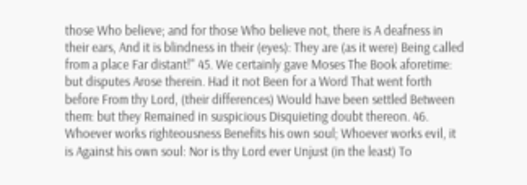those Who believe; and for those Who believe not, there is A deafness in their ears, And it is blindness in their (eyes): They are (as it were) Being called from a place Far distant!" 45. We certainly gave Moses The Book aforetime: but disputes Arose therein. Had it not Been for a Word That went forth before From thy Lord, (their differences) Would have been settled Between them: but they Remained in suspicious Disquieting doubt thereon. 46. Whoever works righteousness Benefits his own soul; Whoever works evil, it is Against his own soul: Nor is thy Lord ever Unjust (in the least) To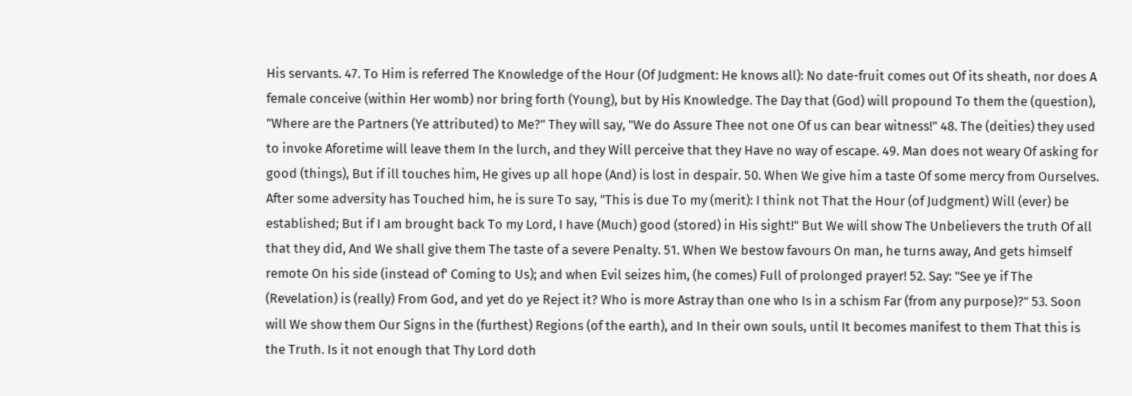His servants. 47. To Him is referred The Knowledge of the Hour (Of Judgment: He knows all): No date-fruit comes out Of its sheath, nor does A female conceive (within Her womb) nor bring forth (Young), but by His Knowledge. The Day that (God) will propound To them the (question), "Where are the Partners (Ye attributed) to Me?" They will say, "We do Assure Thee not one Of us can bear witness!" 48. The (deities) they used to invoke Aforetime will leave them In the lurch, and they Will perceive that they Have no way of escape. 49. Man does not weary Of asking for good (things), But if ill touches him, He gives up all hope (And) is lost in despair. 50. When We give him a taste Of some mercy from Ourselves. After some adversity has Touched him, he is sure To say, "This is due To my (merit): I think not That the Hour (of Judgment) Will (ever) be established; But if I am brought back To my Lord, I have (Much) good (stored) in His sight!" But We will show The Unbelievers the truth Of all that they did, And We shall give them The taste of a severe Penalty. 51. When We bestow favours On man, he turns away, And gets himself remote On his side (instead of' Coming to Us); and when Evil seizes him, (he comes) Full of prolonged prayer! 52. Say: "See ye if The (Revelation) is (really) From God, and yet do ye Reject it? Who is more Astray than one who Is in a schism Far (from any purpose)?" 53. Soon will We show them Our Signs in the (furthest) Regions (of the earth), and In their own souls, until It becomes manifest to them That this is the Truth. Is it not enough that Thy Lord doth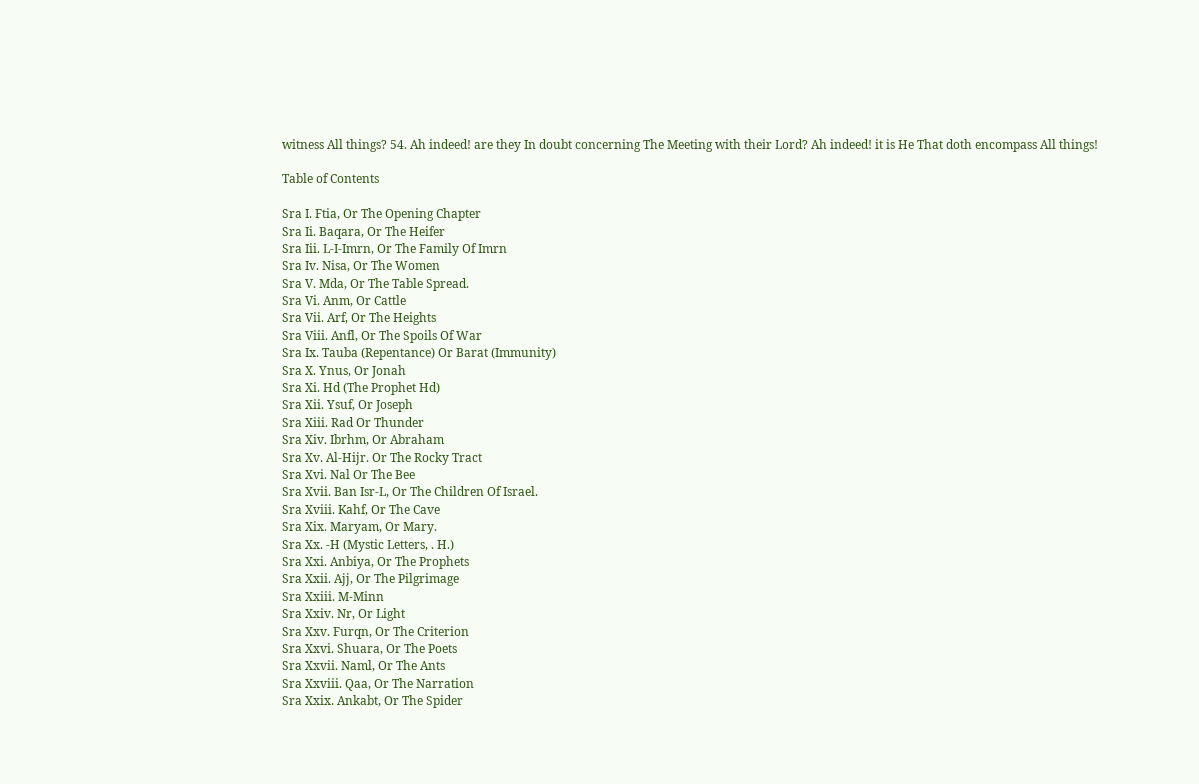witness All things? 54. Ah indeed! are they In doubt concerning The Meeting with their Lord? Ah indeed! it is He That doth encompass All things!

Table of Contents

Sra I. Ftia, Or The Opening Chapter
Sra Ii. Baqara, Or The Heifer
Sra Iii. L-I-Imrn, Or The Family Of Imrn
Sra Iv. Nisa, Or The Women
Sra V. Mda, Or The Table Spread.
Sra Vi. Anm, Or Cattle
Sra Vii. Arf, Or The Heights
Sra Viii. Anfl, Or The Spoils Of War
Sra Ix. Tauba (Repentance) Or Barat (Immunity)
Sra X. Ynus, Or Jonah
Sra Xi. Hd (The Prophet Hd)
Sra Xii. Ysuf, Or Joseph
Sra Xiii. Rad Or Thunder
Sra Xiv. Ibrhm, Or Abraham
Sra Xv. Al-Hijr. Or The Rocky Tract
Sra Xvi. Nal Or The Bee
Sra Xvii. Ban Isr-L, Or The Children Of Israel.
Sra Xviii. Kahf, Or The Cave
Sra Xix. Maryam, Or Mary.
Sra Xx. -H (Mystic Letters, . H.)
Sra Xxi. Anbiya, Or The Prophets
Sra Xxii. Ajj, Or The Pilgrimage
Sra Xxiii. M-Minn
Sra Xxiv. Nr, Or Light
Sra Xxv. Furqn, Or The Criterion
Sra Xxvi. Shuara, Or The Poets
Sra Xxvii. Naml, Or The Ants
Sra Xxviii. Qaa, Or The Narration
Sra Xxix. Ankabt, Or The Spider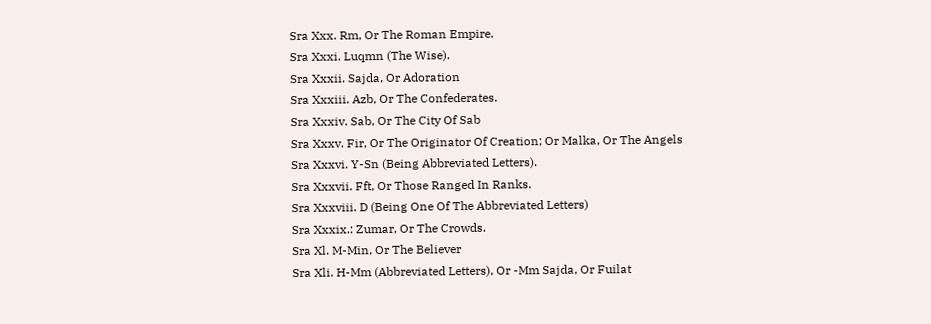Sra Xxx. Rm, Or The Roman Empire.
Sra Xxxi. Luqmn (The Wise).
Sra Xxxii. Sajda, Or Adoration
Sra Xxxiii. Azb, Or The Confederates.
Sra Xxxiv. Sab, Or The City Of Sab
Sra Xxxv. Fir, Or The Originator Of Creation; Or Malka, Or The Angels
Sra Xxxvi. Y-Sn (Being Abbreviated Letters).
Sra Xxxvii. Fft, Or Those Ranged In Ranks.
Sra Xxxviii. D (Being One Of The Abbreviated Letters)
Sra Xxxix.: Zumar, Or The Crowds.
Sra Xl. M-Min, Or The Believer
Sra Xli. H-Mm (Abbreviated Letters), Or -Mm Sajda, Or Fuilat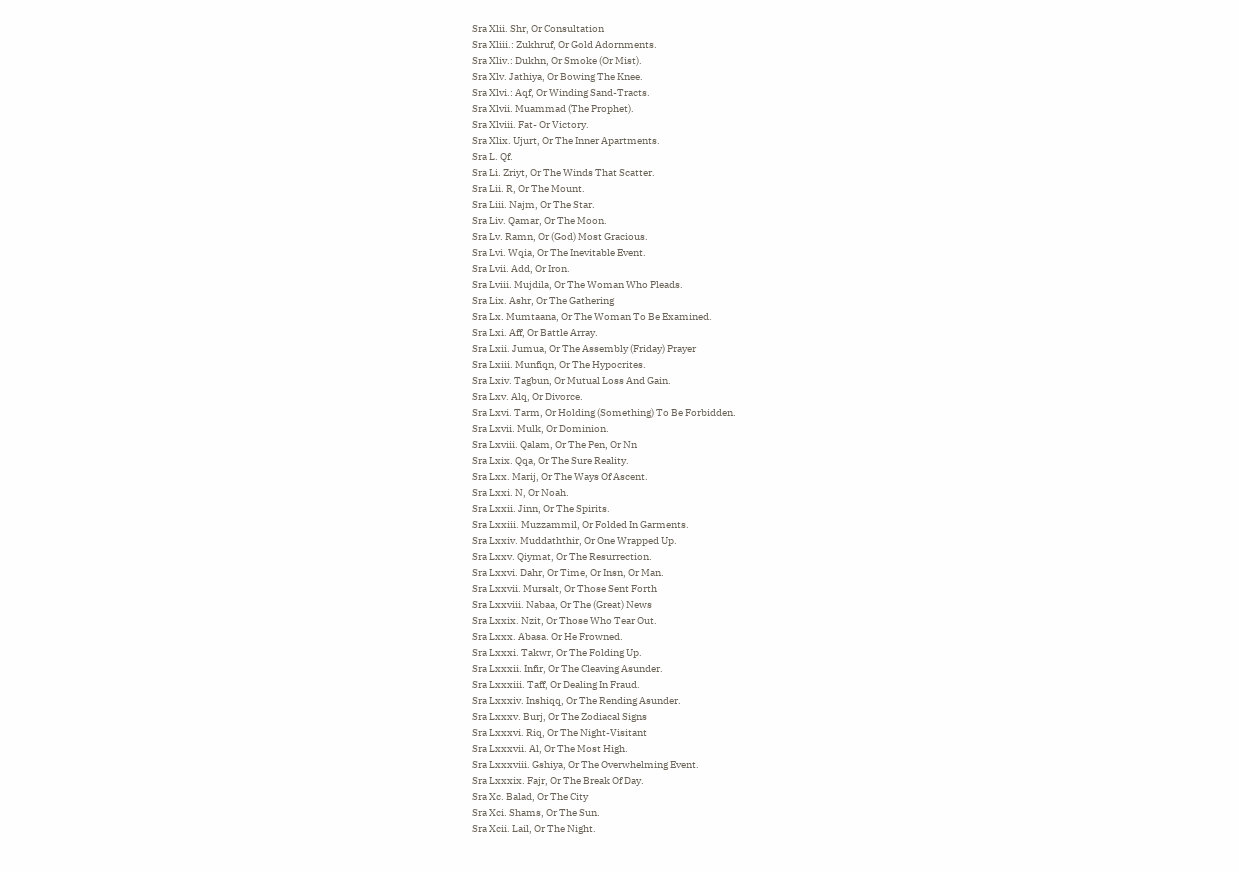Sra Xlii. Shr, Or Consultation
Sra Xliii.: Zukhruf, Or Gold Adornments.
Sra Xliv.: Dukhn, Or Smoke (Or Mist).
Sra Xlv. Jathiya, Or Bowing The Knee.
Sra Xlvi.: Aqf, Or Winding Sand-Tracts.
Sra Xlvii. Muammad (The Prophet).
Sra Xlviii. Fat- Or Victory.
Sra Xlix. Ujurt, Or The Inner Apartments.
Sra L. Qf.
Sra Li. Zriyt, Or The Winds That Scatter.
Sra Lii. R, Or The Mount.
Sra Liii. Najm, Or The Star.
Sra Liv. Qamar, Or The Moon.
Sra Lv. Ramn, Or (God) Most Gracious.
Sra Lvi. Wqia, Or The Inevitable Event.
Sra Lvii. Add, Or Iron.
Sra Lviii. Mujdila, Or The Woman Who Pleads.
Sra Lix. Ashr, Or The Gathering
Sra Lx. Mumtaana, Or The Woman To Be Examined.
Sra Lxi. Aff, Or Battle Array.
Sra Lxii. Jumua, Or The Assembly (Friday) Prayer
Sra Lxiii. Munfiqn, Or The Hypocrites.
Sra Lxiv. Tagbun, Or Mutual Loss And Gain.
Sra Lxv. Alq, Or Divorce.
Sra Lxvi. Tarm, Or Holding (Something) To Be Forbidden.
Sra Lxvii. Mulk, Or Dominion.
Sra Lxviii. Qalam, Or The Pen, Or Nn
Sra Lxix. Qqa, Or The Sure Reality.
Sra Lxx. Marij, Or The Ways Of Ascent.
Sra Lxxi. N, Or Noah.
Sra Lxxii. Jinn, Or The Spirits.
Sra Lxxiii. Muzzammil, Or Folded In Garments.
Sra Lxxiv. Muddaththir, Or One Wrapped Up.
Sra Lxxv. Qiymat, Or The Resurrection.
Sra Lxxvi. Dahr, Or Time, Or Insn, Or Man.
Sra Lxxvii. Mursalt, Or Those Sent Forth
Sra Lxxviii. Nabaa, Or The (Great) News
Sra Lxxix. Nzit, Or Those Who Tear Out.
Sra Lxxx. Abasa. Or He Frowned.
Sra Lxxxi. Takwr, Or The Folding Up.
Sra Lxxxii. Infir, Or The Cleaving Asunder.
Sra Lxxxiii. Taff, Or Dealing In Fraud.
Sra Lxxxiv. Inshiqq, Or The Rending Asunder.
Sra Lxxxv. Burj, Or The Zodiacal Signs
Sra Lxxxvi. Riq, Or The Night-Visitant
Sra Lxxxvii. Al, Or The Most High.
Sra Lxxxviii. Gshiya, Or The Overwhelming Event.
Sra Lxxxix. Fajr, Or The Break Of Day.
Sra Xc. Balad, Or The City
Sra Xci. Shams, Or The Sun.
Sra Xcii. Lail, Or The Night.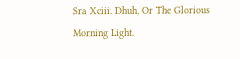Sra Xciii. Dhuh, Or The Glorious Morning Light.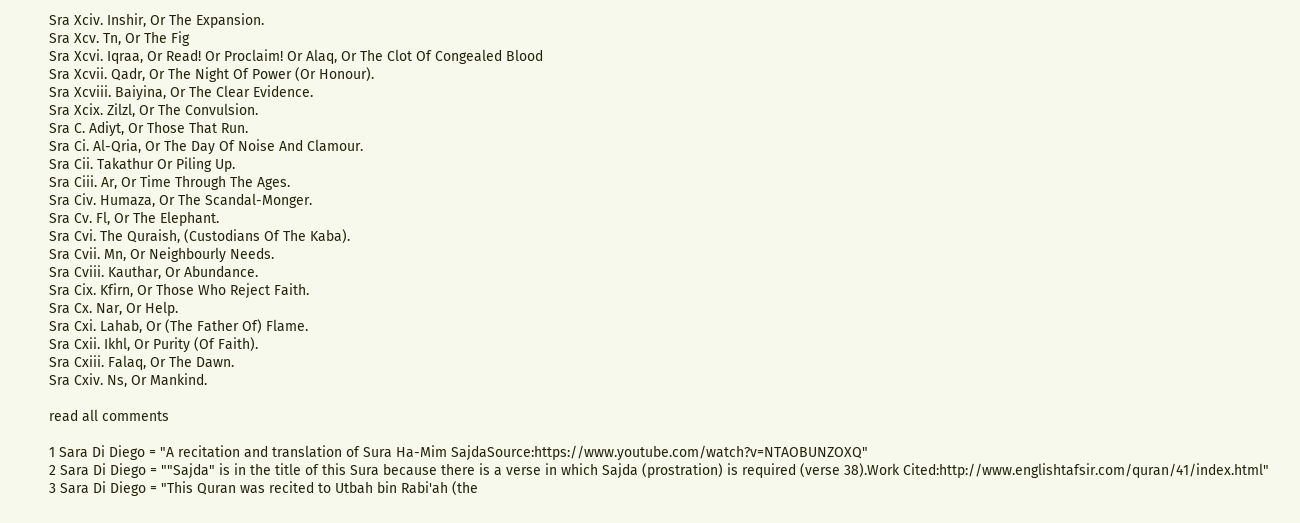Sra Xciv. Inshir, Or The Expansion.
Sra Xcv. Tn, Or The Fig
Sra Xcvi. Iqraa, Or Read! Or Proclaim! Or Alaq, Or The Clot Of Congealed Blood
Sra Xcvii. Qadr, Or The Night Of Power (Or Honour).
Sra Xcviii. Baiyina, Or The Clear Evidence.
Sra Xcix. Zilzl, Or The Convulsion.
Sra C. Adiyt, Or Those That Run.
Sra Ci. Al-Qria, Or The Day Of Noise And Clamour.
Sra Cii. Takathur Or Piling Up.
Sra Ciii. Ar, Or Time Through The Ages.
Sra Civ. Humaza, Or The Scandal-Monger.
Sra Cv. Fl, Or The Elephant.
Sra Cvi. The Quraish, (Custodians Of The Kaba).
Sra Cvii. Mn, Or Neighbourly Needs.
Sra Cviii. Kauthar, Or Abundance.
Sra Cix. Kfirn, Or Those Who Reject Faith.
Sra Cx. Nar, Or Help.
Sra Cxi. Lahab, Or (The Father Of) Flame.
Sra Cxii. Ikhl, Or Purity (Of Faith).
Sra Cxiii. Falaq, Or The Dawn.
Sra Cxiv. Ns, Or Mankind.

read all comments

1 Sara Di Diego = "A recitation and translation of Sura Ha-Mim SajdaSource:https://www.youtube.com/watch?v=NTAOBUNZOXQ"
2 Sara Di Diego = ""Sajda" is in the title of this Sura because there is a verse in which Sajda (prostration) is required (verse 38).Work Cited:http://www.englishtafsir.com/quran/41/index.html"
3 Sara Di Diego = "This Quran was recited to Utbah bin Rabi'ah (the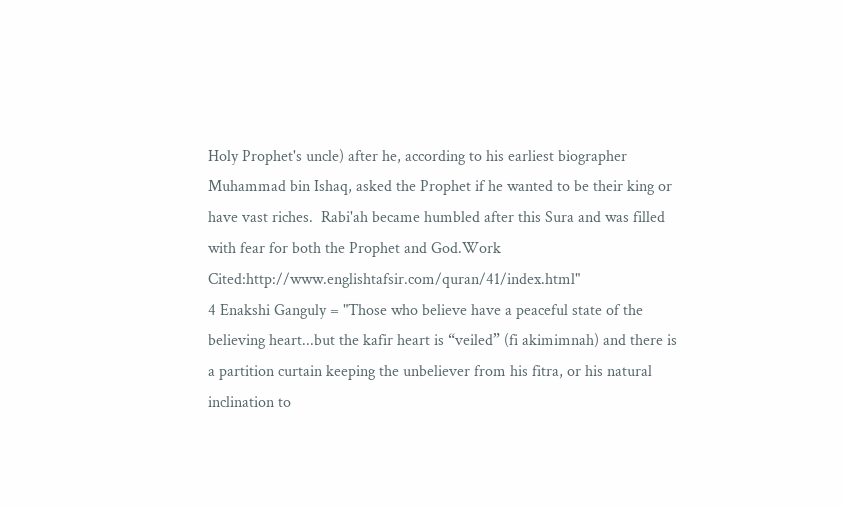Holy Prophet's uncle) after he, according to his earliest biographer Muhammad bin Ishaq, asked the Prophet if he wanted to be their king or have vast riches.  Rabi'ah became humbled after this Sura and was filled with fear for both the Prophet and God.Work Cited:http://www.englishtafsir.com/quran/41/index.html"
4 Enakshi Ganguly = "Those who believe have a peaceful state of the believing heart...but the kafir heart is “veiled” (fi akimimnah) and there is a partition curtain keeping the unbeliever from his fitra, or his natural inclination to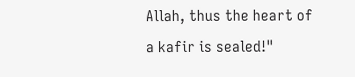Allah, thus the heart of a kafir is sealed!"